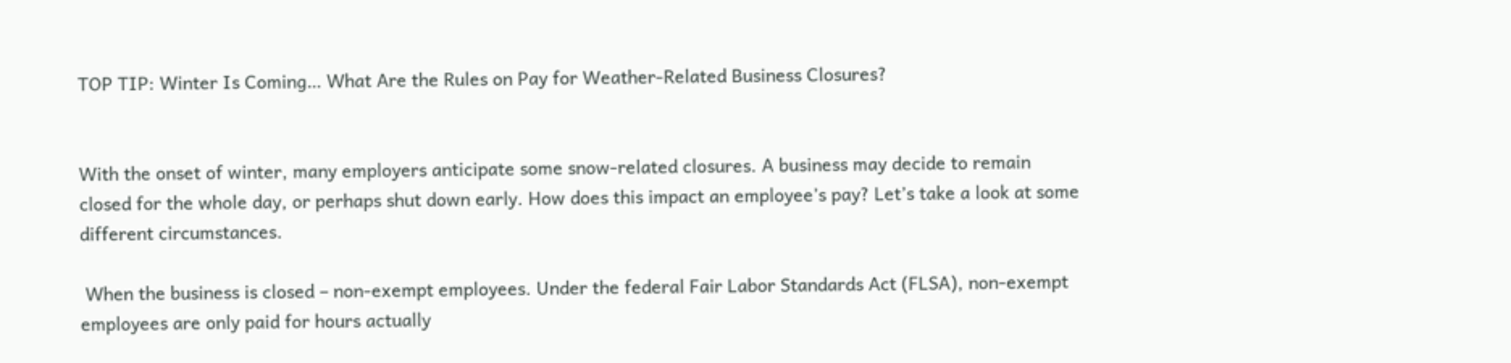TOP TIP: Winter Is Coming… What Are the Rules on Pay for Weather-Related Business Closures?


With the onset of winter, many employers anticipate some snow-related closures. A business may decide to remain closed for the whole day, or perhaps shut down early. How does this impact an employee’s pay? Let’s take a look at some different circumstances.

 When the business is closed – non-exempt employees. Under the federal Fair Labor Standards Act (FLSA), non-exempt employees are only paid for hours actually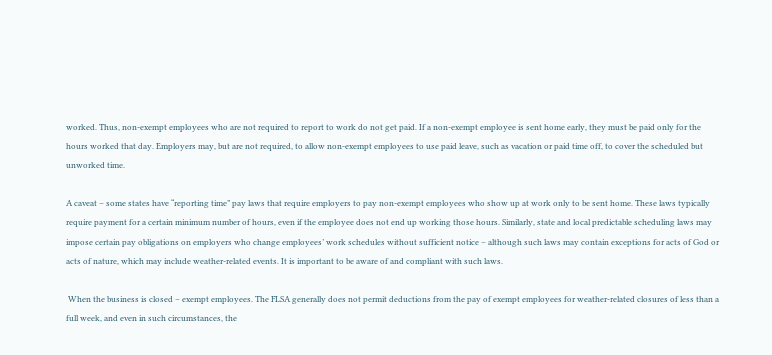worked. Thus, non-exempt employees who are not required to report to work do not get paid. If a non-exempt employee is sent home early, they must be paid only for the hours worked that day. Employers may, but are not required, to allow non-exempt employees to use paid leave, such as vacation or paid time off, to cover the scheduled but unworked time.

A caveat – some states have “reporting time” pay laws that require employers to pay non-exempt employees who show up at work only to be sent home. These laws typically require payment for a certain minimum number of hours, even if the employee does not end up working those hours. Similarly, state and local predictable scheduling laws may impose certain pay obligations on employers who change employees’ work schedules without sufficient notice – although such laws may contain exceptions for acts of God or acts of nature, which may include weather-related events. It is important to be aware of and compliant with such laws.

 When the business is closed – exempt employees. The FLSA generally does not permit deductions from the pay of exempt employees for weather-related closures of less than a full week, and even in such circumstances, the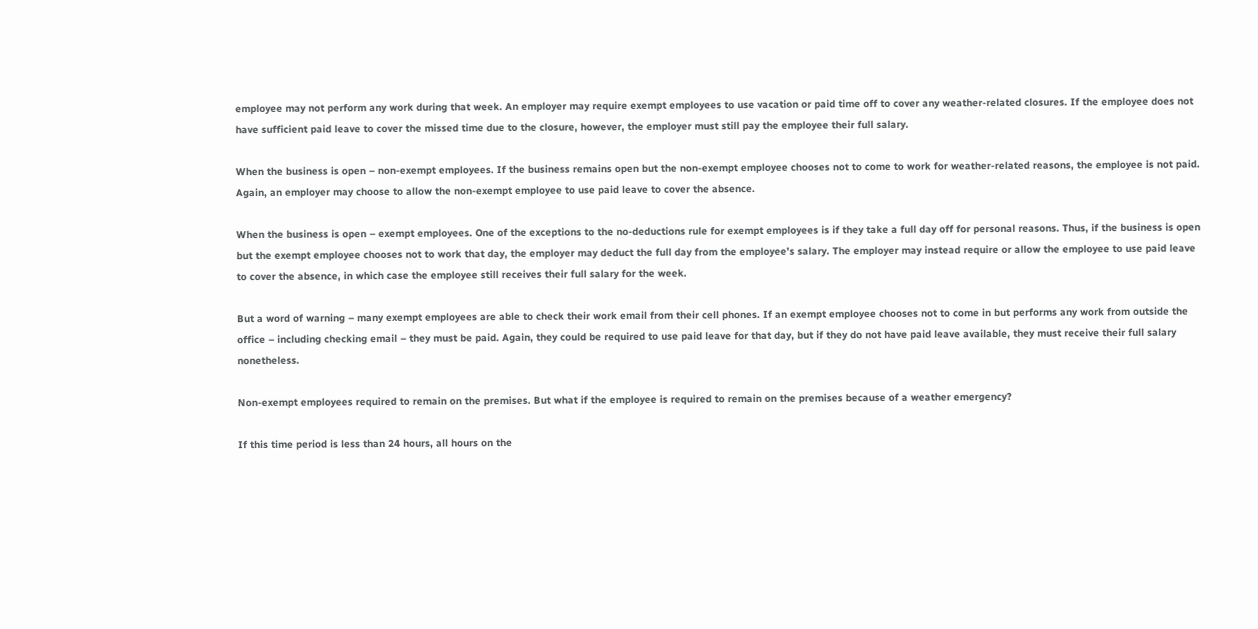employee may not perform any work during that week. An employer may require exempt employees to use vacation or paid time off to cover any weather-related closures. If the employee does not have sufficient paid leave to cover the missed time due to the closure, however, the employer must still pay the employee their full salary.

When the business is open – non-exempt employees. If the business remains open but the non-exempt employee chooses not to come to work for weather-related reasons, the employee is not paid. Again, an employer may choose to allow the non-exempt employee to use paid leave to cover the absence.

When the business is open – exempt employees. One of the exceptions to the no-deductions rule for exempt employees is if they take a full day off for personal reasons. Thus, if the business is open but the exempt employee chooses not to work that day, the employer may deduct the full day from the employee’s salary. The employer may instead require or allow the employee to use paid leave to cover the absence, in which case the employee still receives their full salary for the week.

But a word of warning – many exempt employees are able to check their work email from their cell phones. If an exempt employee chooses not to come in but performs any work from outside the office – including checking email – they must be paid. Again, they could be required to use paid leave for that day, but if they do not have paid leave available, they must receive their full salary nonetheless.

Non-exempt employees required to remain on the premises. But what if the employee is required to remain on the premises because of a weather emergency?

If this time period is less than 24 hours, all hours on the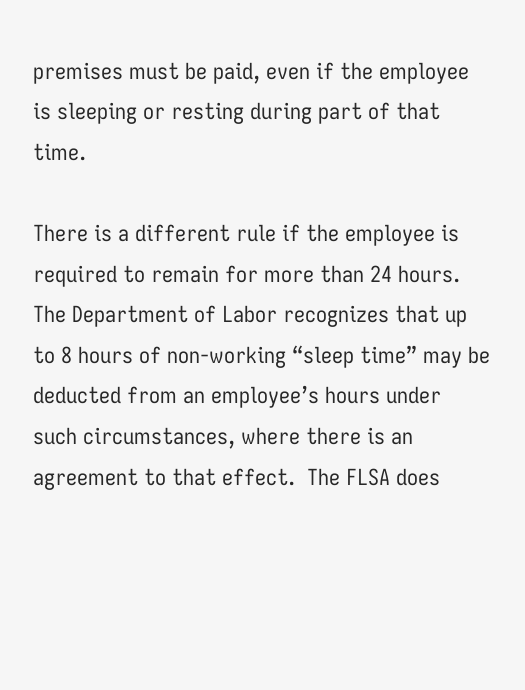premises must be paid, even if the employee is sleeping or resting during part of that time.

There is a different rule if the employee is required to remain for more than 24 hours. The Department of Labor recognizes that up to 8 hours of non-working “sleep time” may be deducted from an employee’s hours under such circumstances, where there is an agreement to that effect.  The FLSA does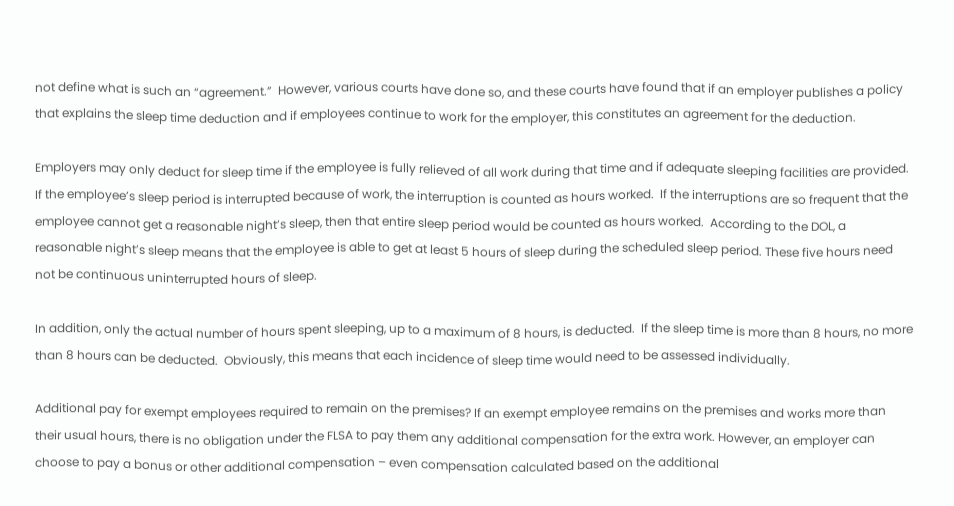not define what is such an “agreement.”  However, various courts have done so, and these courts have found that if an employer publishes a policy that explains the sleep time deduction and if employees continue to work for the employer, this constitutes an agreement for the deduction.

Employers may only deduct for sleep time if the employee is fully relieved of all work during that time and if adequate sleeping facilities are provided.  If the employee’s sleep period is interrupted because of work, the interruption is counted as hours worked.  If the interruptions are so frequent that the employee cannot get a reasonable night’s sleep, then that entire sleep period would be counted as hours worked.  According to the DOL, a reasonable night’s sleep means that the employee is able to get at least 5 hours of sleep during the scheduled sleep period. These five hours need not be continuous uninterrupted hours of sleep.

In addition, only the actual number of hours spent sleeping, up to a maximum of 8 hours, is deducted.  If the sleep time is more than 8 hours, no more than 8 hours can be deducted.  Obviously, this means that each incidence of sleep time would need to be assessed individually.

Additional pay for exempt employees required to remain on the premises? If an exempt employee remains on the premises and works more than their usual hours, there is no obligation under the FLSA to pay them any additional compensation for the extra work. However, an employer can choose to pay a bonus or other additional compensation – even compensation calculated based on the additional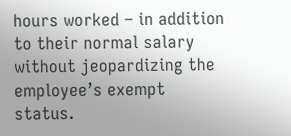hours worked – in addition to their normal salary without jeopardizing the employee’s exempt status.